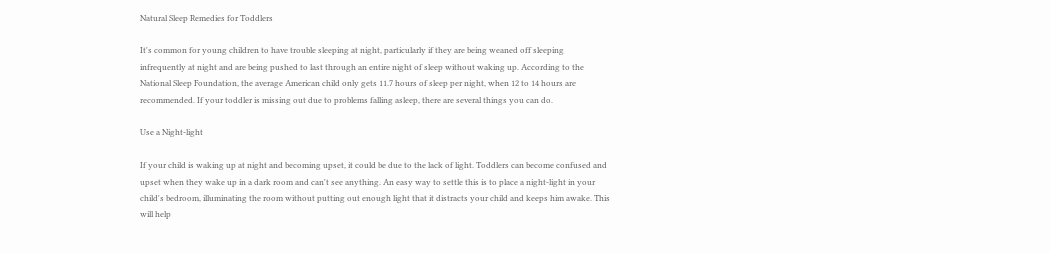Natural Sleep Remedies for Toddlers

It's common for young children to have trouble sleeping at night, particularly if they are being weaned off sleeping infrequently at night and are being pushed to last through an entire night of sleep without waking up. According to the National Sleep Foundation, the average American child only gets 11.7 hours of sleep per night, when 12 to 14 hours are recommended. If your toddler is missing out due to problems falling asleep, there are several things you can do.

Use a Night-light

If your child is waking up at night and becoming upset, it could be due to the lack of light. Toddlers can become confused and upset when they wake up in a dark room and can't see anything. An easy way to settle this is to place a night-light in your child's bedroom, illuminating the room without putting out enough light that it distracts your child and keeps him awake. This will help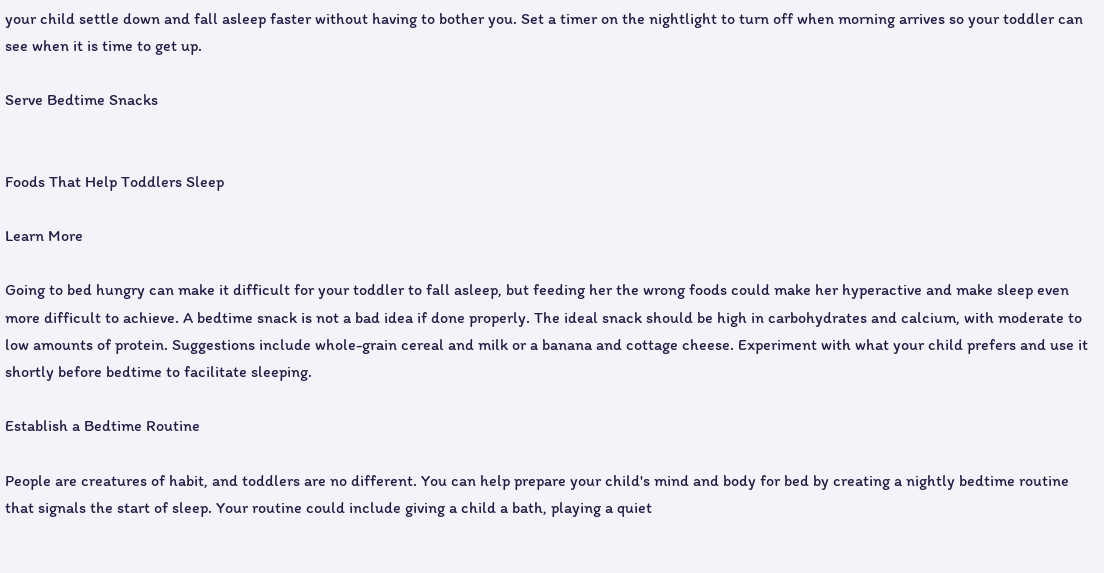your child settle down and fall asleep faster without having to bother you. Set a timer on the nightlight to turn off when morning arrives so your toddler can see when it is time to get up.

Serve Bedtime Snacks


Foods That Help Toddlers Sleep

Learn More

Going to bed hungry can make it difficult for your toddler to fall asleep, but feeding her the wrong foods could make her hyperactive and make sleep even more difficult to achieve. A bedtime snack is not a bad idea if done properly. The ideal snack should be high in carbohydrates and calcium, with moderate to low amounts of protein. Suggestions include whole-grain cereal and milk or a banana and cottage cheese. Experiment with what your child prefers and use it shortly before bedtime to facilitate sleeping.

Establish a Bedtime Routine

People are creatures of habit, and toddlers are no different. You can help prepare your child's mind and body for bed by creating a nightly bedtime routine that signals the start of sleep. Your routine could include giving a child a bath, playing a quiet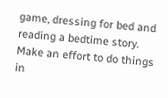game, dressing for bed and reading a bedtime story. Make an effort to do things in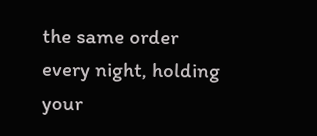the same order every night, holding your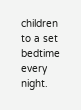children to a set bedtime every night.